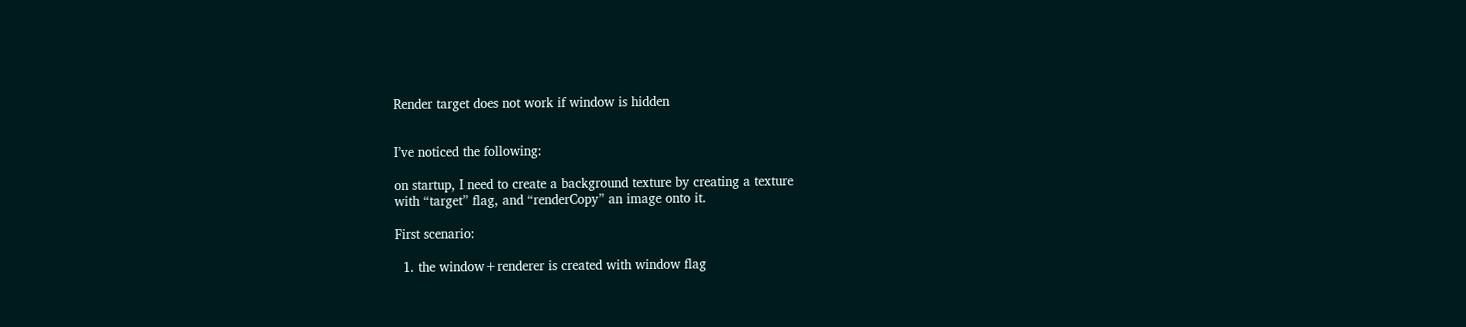Render target does not work if window is hidden


I’ve noticed the following:

on startup, I need to create a background texture by creating a texture
with “target” flag, and “renderCopy” an image onto it.

First scenario:

  1. the window+renderer is created with window flag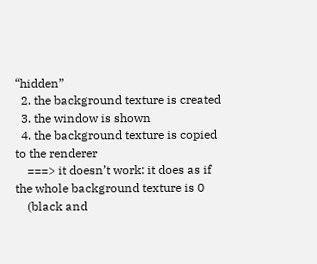“hidden”
  2. the background texture is created
  3. the window is shown
  4. the background texture is copied to the renderer
    ===> it doesn’t work: it does as if the whole background texture is 0
    (black and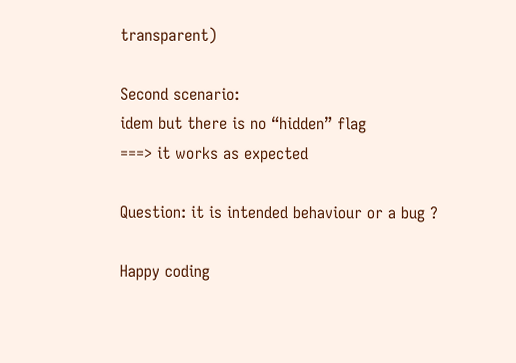transparent)

Second scenario:
idem but there is no “hidden” flag
===> it works as expected

Question: it is intended behaviour or a bug ?

Happy coding